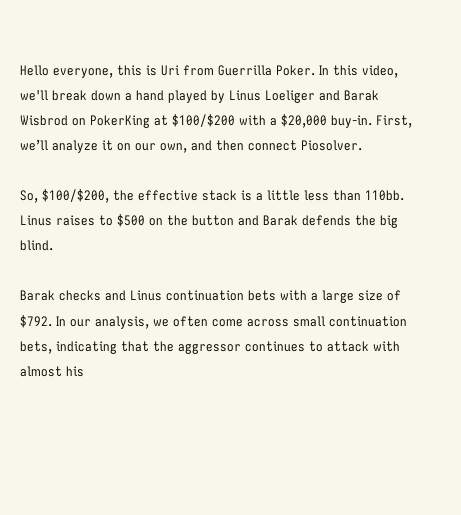Hello everyone, this is Uri from Guerrilla Poker. In this video, we'll break down a hand played by Linus Loeliger and Barak Wisbrod on PokerKing at $100/$200 with a $20,000 buy-in. First, we’ll analyze it on our own, and then connect Piosolver.

So, $100/$200, the effective stack is a little less than 110bb. Linus raises to $500 on the button and Barak defends the big blind.

Barak checks and Linus continuation bets with a large size of $792. In our analysis, we often come across small continuation bets, indicating that the aggressor continues to attack with almost his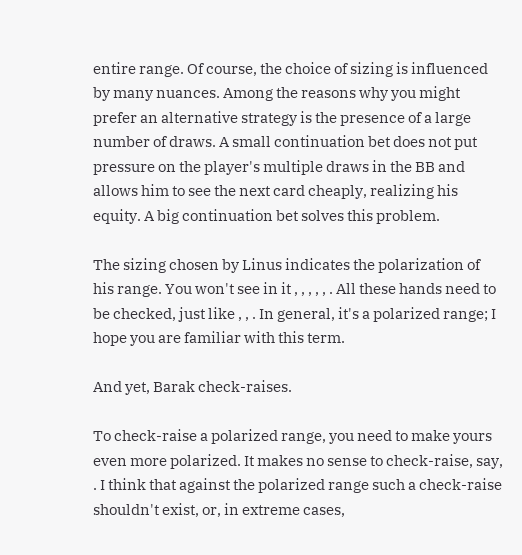entire range. Of course, the choice of sizing is influenced by many nuances. Among the reasons why you might prefer an alternative strategy is the presence of a large number of draws. A small continuation bet does not put pressure on the player's multiple draws in the BB and allows him to see the next card cheaply, realizing his equity. A big continuation bet solves this problem.

The sizing chosen by Linus indicates the polarization of his range. You won't see in it , , , , , . All these hands need to be checked, just like , , . In general, it's a polarized range; I hope you are familiar with this term.

And yet, Barak check-raises.

To check-raise a polarized range, you need to make yours even more polarized. It makes no sense to check-raise, say, . I think that against the polarized range such a check-raise shouldn't exist, or, in extreme cases,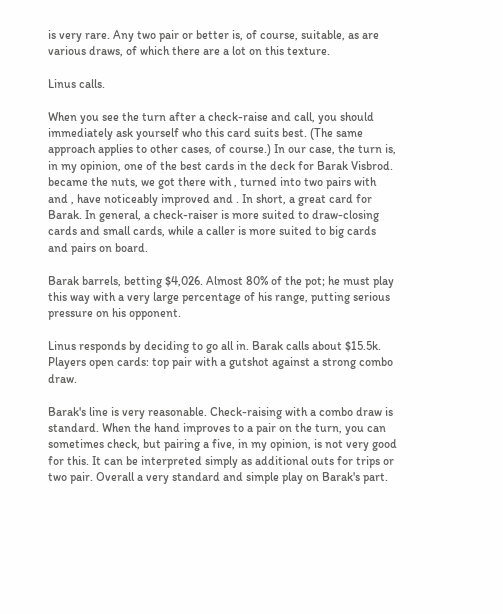is very rare. Any two pair or better is, of course, suitable, as are various draws, of which there are a lot on this texture.

Linus calls.

When you see the turn after a check-raise and call, you should immediately ask yourself who this card suits best. (The same approach applies to other cases, of course.) In our case, the turn is, in my opinion, one of the best cards in the deck for Barak Visbrod. became the nuts, we got there with , turned into two pairs with and , have noticeably improved and . In short, a great card for Barak. In general, a check-raiser is more suited to draw-closing cards and small cards, while a caller is more suited to big cards and pairs on board.

Barak barrels, betting $4,026. Almost 80% of the pot; he must play this way with a very large percentage of his range, putting serious pressure on his opponent.

Linus responds by deciding to go all in. Barak calls about $15.5k. Players open cards: top pair with a gutshot against a strong combo draw.

Barak's line is very reasonable. Check-raising with a combo draw is standard. When the hand improves to a pair on the turn, you can sometimes check, but pairing a five, in my opinion, is not very good for this. It can be interpreted simply as additional outs for trips or two pair. Overall a very standard and simple play on Barak's part.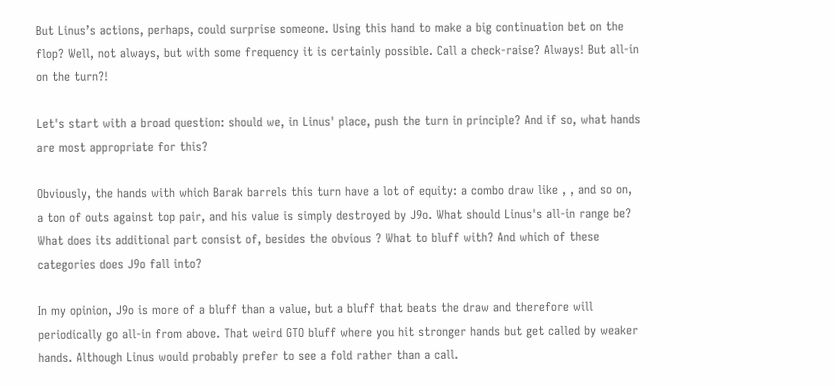But Linus’s actions, perhaps, could surprise someone. Using this hand to make a big continuation bet on the flop? Well, not always, but with some frequency it is certainly possible. Call a check-raise? Always! But all-in on the turn?!

Let's start with a broad question: should we, in Linus' place, push the turn in principle? And if so, what hands are most appropriate for this?

Obviously, the hands with which Barak barrels this turn have a lot of equity: a combo draw like , , and so on, a ton of outs against top pair, and his value is simply destroyed by J9o. What should Linus's all-in range be? What does its additional part consist of, besides the obvious ? What to bluff with? And which of these categories does J9o fall into?

In my opinion, J9o is more of a bluff than a value, but a bluff that beats the draw and therefore will periodically go all-in from above. That weird GTO bluff where you hit stronger hands but get called by weaker hands. Although Linus would probably prefer to see a fold rather than a call.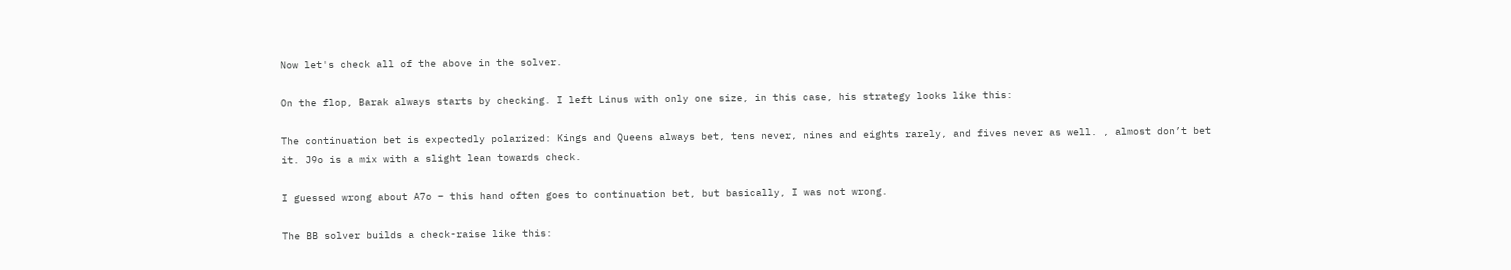Now let's check all of the above in the solver.

On the flop, Barak always starts by checking. I left Linus with only one size, in this case, his strategy looks like this:

The continuation bet is expectedly polarized: Kings and Queens always bet, tens never, nines and eights rarely, and fives never as well. , almost don’t bet it. J9o is a mix with a slight lean towards check.

I guessed wrong about A7o – this hand often goes to continuation bet, but basically, I was not wrong.

The BB solver builds a check-raise like this: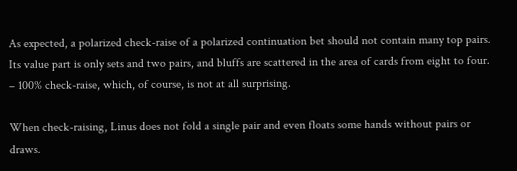As expected, a polarized check-raise of a polarized continuation bet should not contain many top pairs. Its value part is only sets and two pairs, and bluffs are scattered in the area of cards from eight to four. – 100% check-raise, which, of course, is not at all surprising.

When check-raising, Linus does not fold a single pair and even floats some hands without pairs or draws.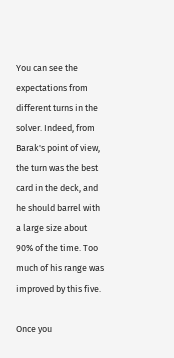You can see the expectations from different turns in the solver. Indeed, from Barak's point of view, the turn was the best card in the deck, and he should barrel with a large size about 90% of the time. Too much of his range was improved by this five.

Once you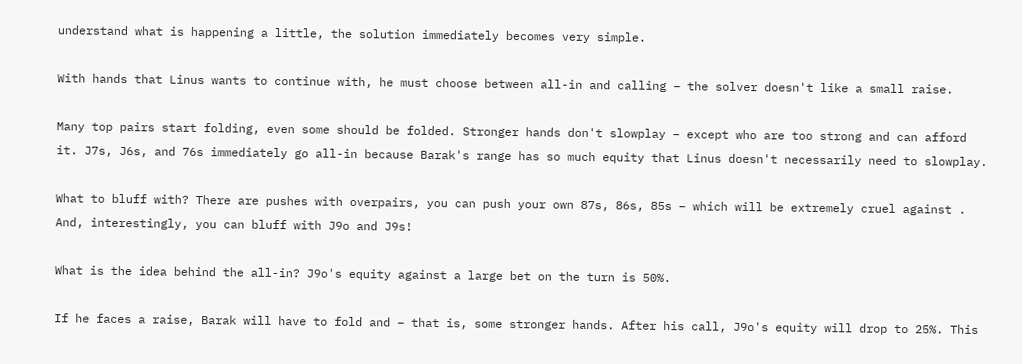understand what is happening a little, the solution immediately becomes very simple.

With hands that Linus wants to continue with, he must choose between all-in and calling – the solver doesn't like a small raise.

Many top pairs start folding, even some should be folded. Stronger hands don't slowplay – except who are too strong and can afford it. J7s, J6s, and 76s immediately go all-in because Barak's range has so much equity that Linus doesn't necessarily need to slowplay.

What to bluff with? There are pushes with overpairs, you can push your own 87s, 86s, 85s – which will be extremely cruel against . And, interestingly, you can bluff with J9o and J9s!

What is the idea behind the all-in? J9o's equity against a large bet on the turn is 50%.

If he faces a raise, Barak will have to fold and – that is, some stronger hands. After his call, J9o's equity will drop to 25%. This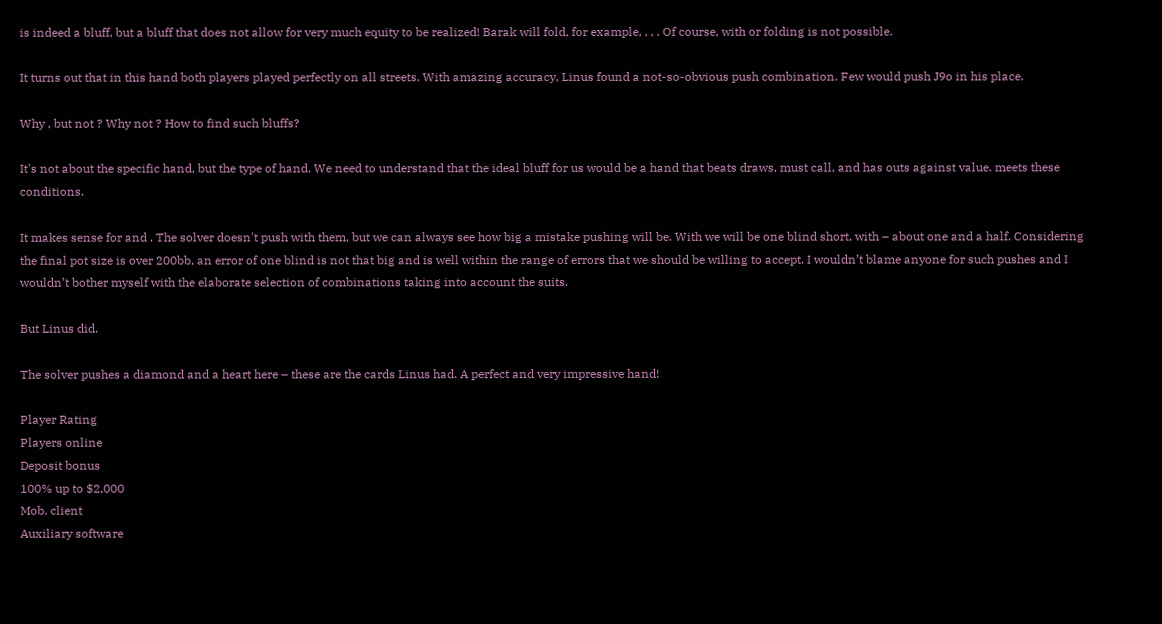is indeed a bluff, but a bluff that does not allow for very much equity to be realized! Barak will fold, for example, , , . Of course, with or folding is not possible.

It turns out that in this hand both players played perfectly on all streets. With amazing accuracy, Linus found a not-so-obvious push combination. Few would push J9o in his place.

Why , but not ? Why not ? How to find such bluffs?

It's not about the specific hand, but the type of hand. We need to understand that the ideal bluff for us would be a hand that beats draws, must call, and has outs against value. meets these conditions.

It makes sense for and . The solver doesn't push with them, but we can always see how big a mistake pushing will be. With we will be one blind short, with – about one and a half. Considering the final pot size is over 200bb, an error of one blind is not that big and is well within the range of errors that we should be willing to accept. I wouldn’t blame anyone for such pushes and I wouldn’t bother myself with the elaborate selection of combinations taking into account the suits.

But Linus did.

The solver pushes a diamond and a heart here – these are the cards Linus had. A perfect and very impressive hand!

Player Rating
Players online
Deposit bonus
100% up to $2,000
Mob. client
Auxiliary software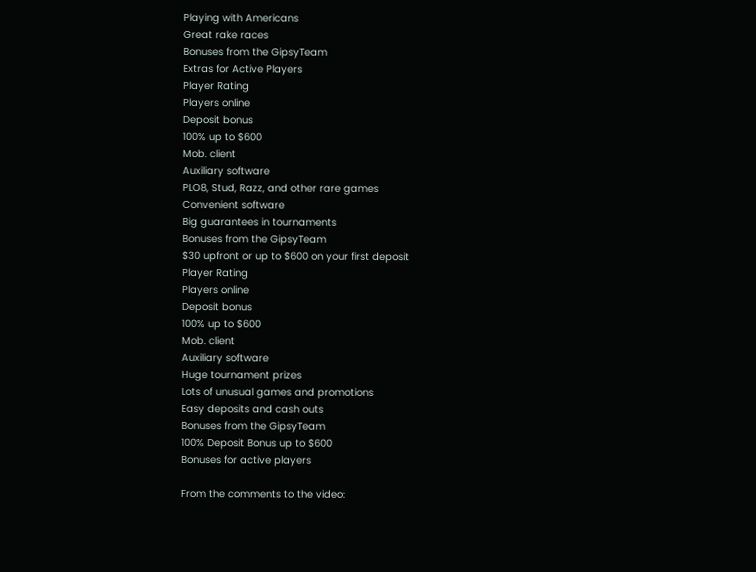Playing with Americans
Great rake races
Bonuses from the GipsyTeam
Extras for Active Players
Player Rating
Players online
Deposit bonus
100% up to $600
Mob. client
Auxiliary software
PLO8, Stud, Razz, and other rare games
Convenient software
Big guarantees in tournaments
Bonuses from the GipsyTeam
$30 upfront or up to $600 on your first deposit
Player Rating
Players online
Deposit bonus
100% up to $600
Mob. client
Auxiliary software
Huge tournament prizes
Lots of unusual games and promotions
Easy deposits and cash outs
Bonuses from the GipsyTeam
100% Deposit Bonus up to $600
Bonuses for active players

From the comments to the video: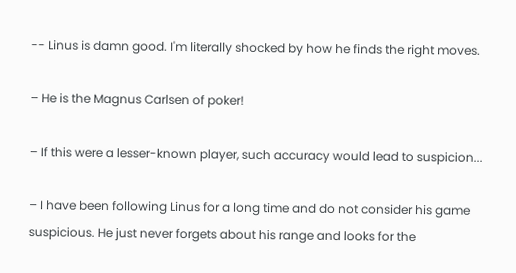-- Linus is damn good. I'm literally shocked by how he finds the right moves.

– He is the Magnus Carlsen of poker!

– If this were a lesser-known player, such accuracy would lead to suspicion...

– I have been following Linus for a long time and do not consider his game suspicious. He just never forgets about his range and looks for the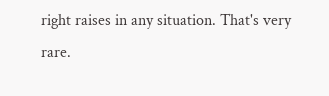right raises in any situation. That's very rare.